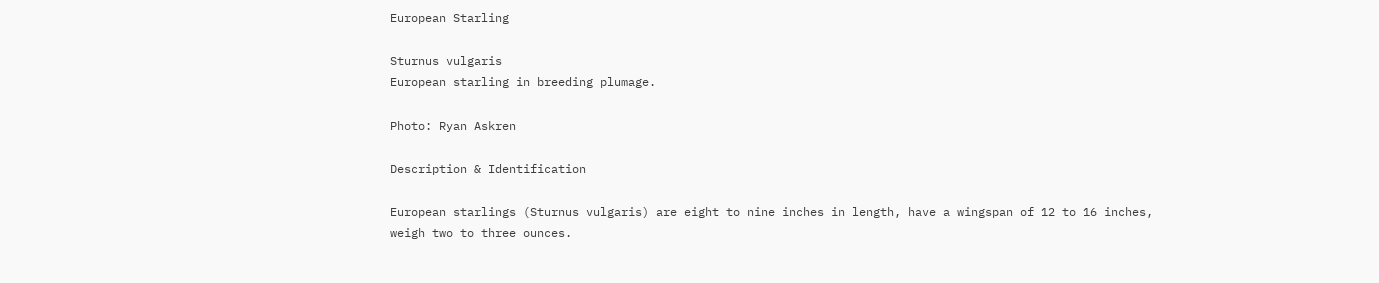European Starling

Sturnus vulgaris
European starling in breeding plumage.

Photo: Ryan Askren

Description & Identification

European starlings (Sturnus vulgaris) are eight to nine inches in length, have a wingspan of 12 to 16 inches, weigh two to three ounces.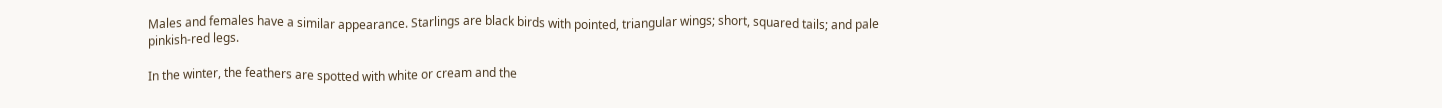Males and females have a similar appearance. Starlings are black birds with pointed, triangular wings; short, squared tails; and pale pinkish-red legs.

In the winter, the feathers are spotted with white or cream and the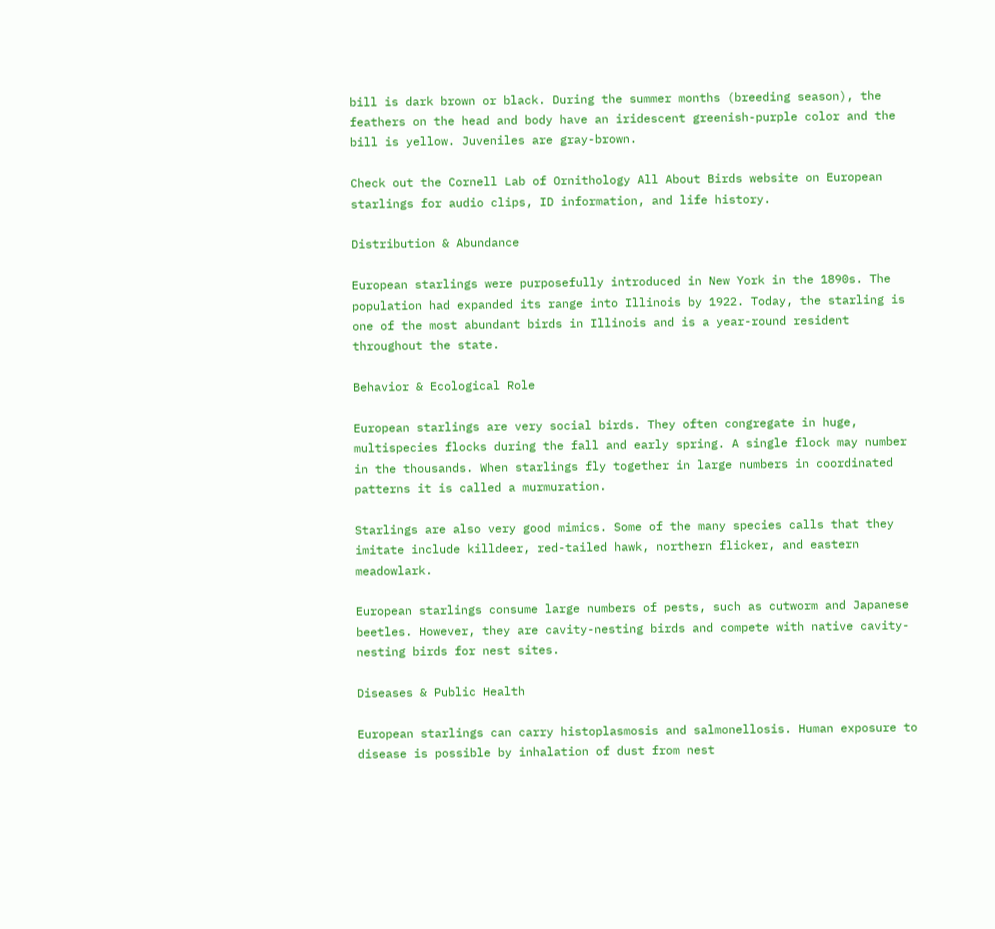bill is dark brown or black. During the summer months (breeding season), the feathers on the head and body have an iridescent greenish-purple color and the bill is yellow. Juveniles are gray-brown.

Check out the Cornell Lab of Ornithology All About Birds website on European starlings for audio clips, ID information, and life history.

Distribution & Abundance

European starlings were purposefully introduced in New York in the 1890s. The population had expanded its range into Illinois by 1922. Today, the starling is one of the most abundant birds in Illinois and is a year-round resident throughout the state.

Behavior & Ecological Role

European starlings are very social birds. They often congregate in huge, multispecies flocks during the fall and early spring. A single flock may number in the thousands. When starlings fly together in large numbers in coordinated patterns it is called a murmuration.

Starlings are also very good mimics. Some of the many species calls that they imitate include killdeer, red-tailed hawk, northern flicker, and eastern meadowlark.

European starlings consume large numbers of pests, such as cutworm and Japanese beetles. However, they are cavity-nesting birds and compete with native cavity-nesting birds for nest sites.

Diseases & Public Health

European starlings can carry histoplasmosis and salmonellosis. Human exposure to disease is possible by inhalation of dust from nest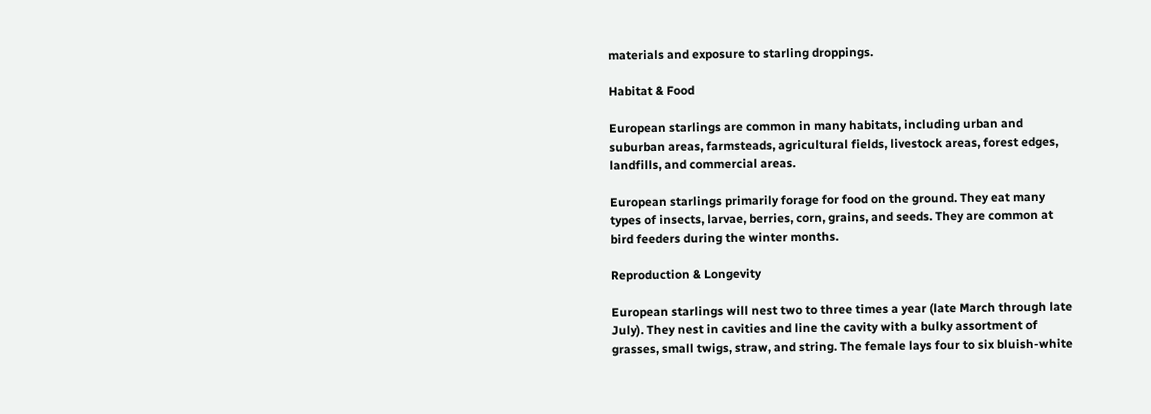materials and exposure to starling droppings.

Habitat & Food

European starlings are common in many habitats, including urban and suburban areas, farmsteads, agricultural fields, livestock areas, forest edges, landfills, and commercial areas.

European starlings primarily forage for food on the ground. They eat many types of insects, larvae, berries, corn, grains, and seeds. They are common at bird feeders during the winter months.

Reproduction & Longevity

European starlings will nest two to three times a year (late March through late July). They nest in cavities and line the cavity with a bulky assortment of grasses, small twigs, straw, and string. The female lays four to six bluish-white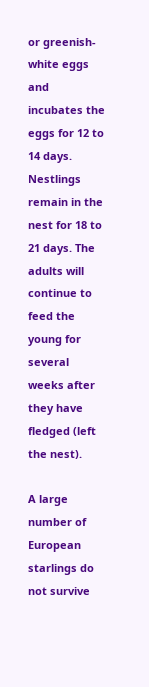or greenish-white eggs and incubates the eggs for 12 to 14 days. Nestlings remain in the nest for 18 to 21 days. The adults will continue to feed the young for several weeks after they have fledged (left the nest).

A large number of European starlings do not survive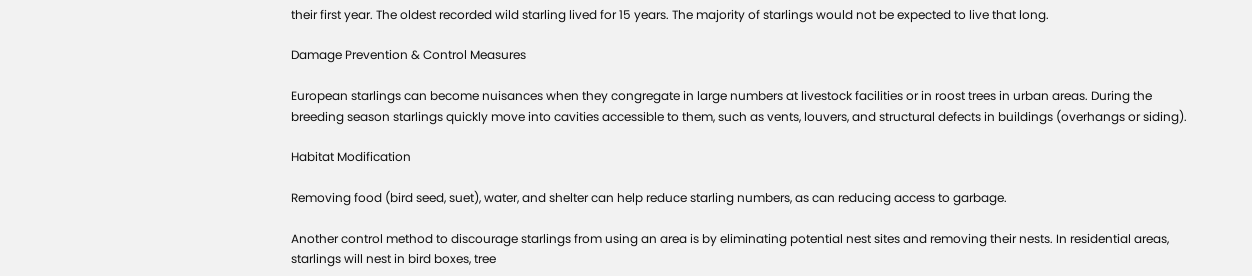their first year. The oldest recorded wild starling lived for 15 years. The majority of starlings would not be expected to live that long.

Damage Prevention & Control Measures

European starlings can become nuisances when they congregate in large numbers at livestock facilities or in roost trees in urban areas. During the breeding season starlings quickly move into cavities accessible to them, such as vents, louvers, and structural defects in buildings (overhangs or siding).

Habitat Modification

Removing food (bird seed, suet), water, and shelter can help reduce starling numbers, as can reducing access to garbage.

Another control method to discourage starlings from using an area is by eliminating potential nest sites and removing their nests. In residential areas, starlings will nest in bird boxes, tree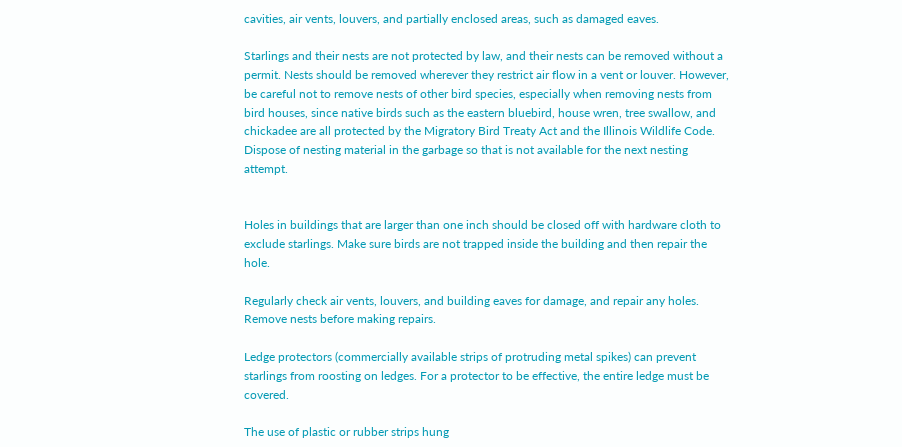cavities, air vents, louvers, and partially enclosed areas, such as damaged eaves.

Starlings and their nests are not protected by law, and their nests can be removed without a permit. Nests should be removed wherever they restrict air flow in a vent or louver. However, be careful not to remove nests of other bird species, especially when removing nests from bird houses, since native birds such as the eastern bluebird, house wren, tree swallow, and chickadee are all protected by the Migratory Bird Treaty Act and the Illinois Wildlife Code. Dispose of nesting material in the garbage so that is not available for the next nesting attempt.


Holes in buildings that are larger than one inch should be closed off with hardware cloth to exclude starlings. Make sure birds are not trapped inside the building and then repair the hole.

Regularly check air vents, louvers, and building eaves for damage, and repair any holes. Remove nests before making repairs.

Ledge protectors (commercially available strips of protruding metal spikes) can prevent starlings from roosting on ledges. For a protector to be effective, the entire ledge must be covered.

The use of plastic or rubber strips hung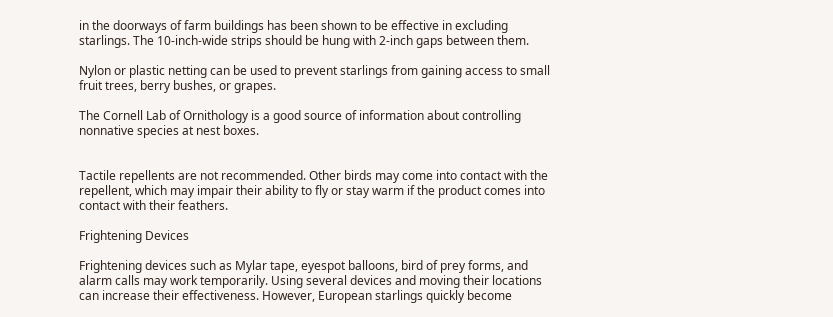in the doorways of farm buildings has been shown to be effective in excluding starlings. The 10-inch-wide strips should be hung with 2-inch gaps between them.

Nylon or plastic netting can be used to prevent starlings from gaining access to small fruit trees, berry bushes, or grapes.

The Cornell Lab of Ornithology is a good source of information about controlling nonnative species at nest boxes.


Tactile repellents are not recommended. Other birds may come into contact with the repellent, which may impair their ability to fly or stay warm if the product comes into contact with their feathers.

Frightening Devices

Frightening devices such as Mylar tape, eyespot balloons, bird of prey forms, and alarm calls may work temporarily. Using several devices and moving their locations can increase their effectiveness. However, European starlings quickly become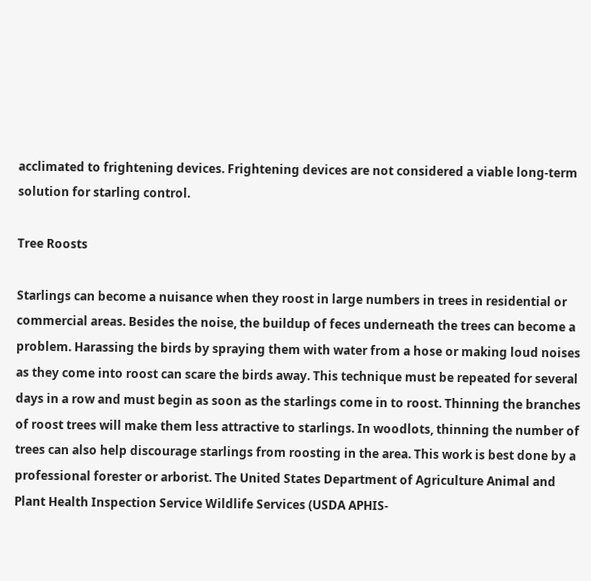acclimated to frightening devices. Frightening devices are not considered a viable long-term solution for starling control.

Tree Roosts

Starlings can become a nuisance when they roost in large numbers in trees in residential or commercial areas. Besides the noise, the buildup of feces underneath the trees can become a problem. Harassing the birds by spraying them with water from a hose or making loud noises as they come into roost can scare the birds away. This technique must be repeated for several days in a row and must begin as soon as the starlings come in to roost. Thinning the branches of roost trees will make them less attractive to starlings. In woodlots, thinning the number of trees can also help discourage starlings from roosting in the area. This work is best done by a professional forester or arborist. The United States Department of Agriculture Animal and Plant Health Inspection Service Wildlife Services (USDA APHIS-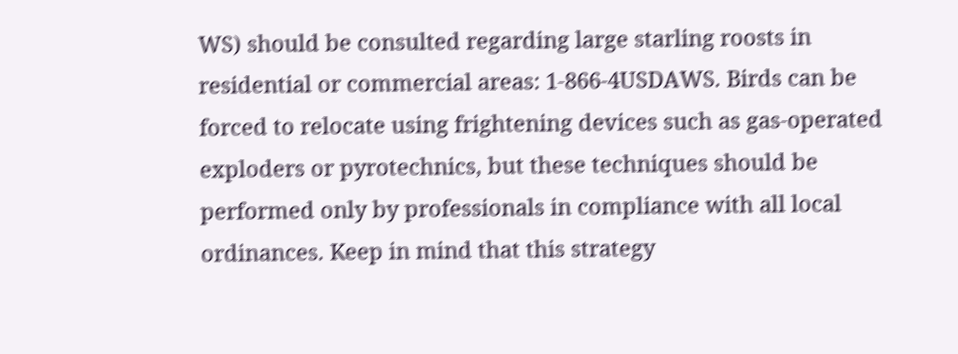WS) should be consulted regarding large starling roosts in residential or commercial areas: 1-866-4USDAWS. Birds can be forced to relocate using frightening devices such as gas-operated exploders or pyrotechnics, but these techniques should be performed only by professionals in compliance with all local ordinances. Keep in mind that this strategy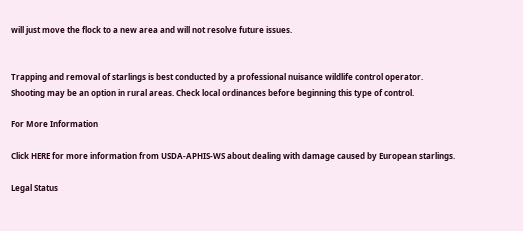will just move the flock to a new area and will not resolve future issues.


Trapping and removal of starlings is best conducted by a professional nuisance wildlife control operator. Shooting may be an option in rural areas. Check local ordinances before beginning this type of control.

For More Information

Click HERE for more information from USDA-APHIS-WS about dealing with damage caused by European starlings.

Legal Status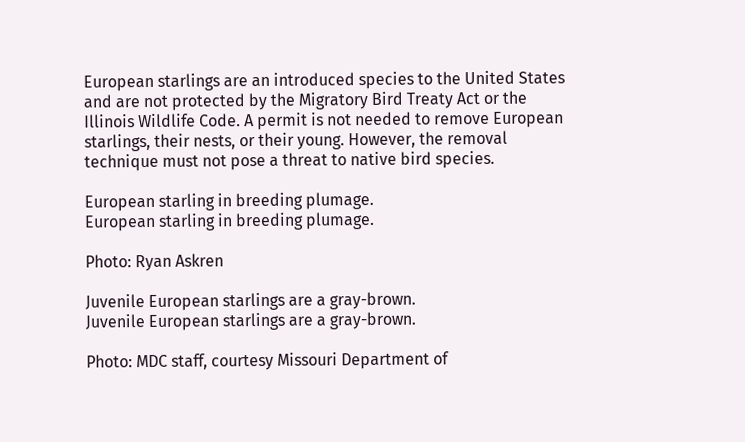European starlings are an introduced species to the United States and are not protected by the Migratory Bird Treaty Act or the Illinois Wildlife Code. A permit is not needed to remove European starlings, their nests, or their young. However, the removal technique must not pose a threat to native bird species.

European starling in breeding plumage.
European starling in breeding plumage.

Photo: Ryan Askren

Juvenile European starlings are a gray-brown.
Juvenile European starlings are a gray-brown.

Photo: MDC staff, courtesy Missouri Department of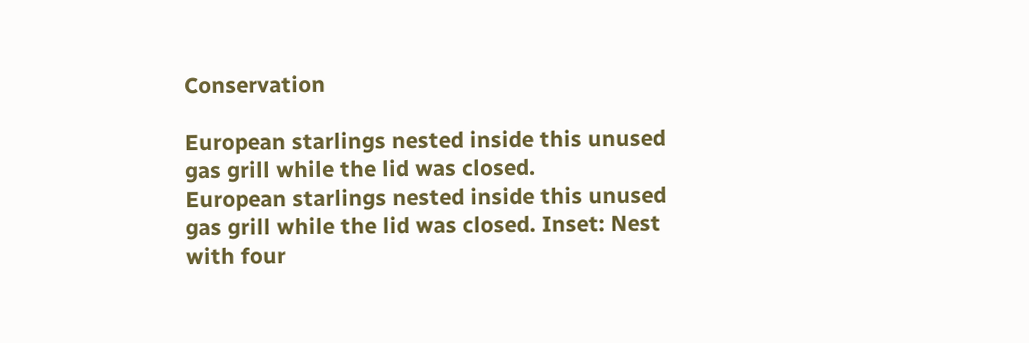Conservation

European starlings nested inside this unused gas grill while the lid was closed.
European starlings nested inside this unused gas grill while the lid was closed. Inset: Nest with four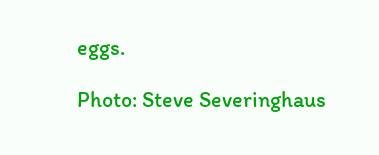eggs.

Photo: Steve Severinghaus